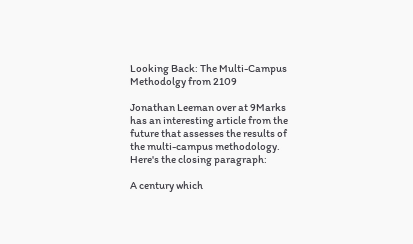Looking Back: The Multi-Campus Methodolgy from 2109

Jonathan Leeman over at 9Marks has an interesting article from the future that assesses the results of the multi-campus methodology. Here's the closing paragraph:

A century which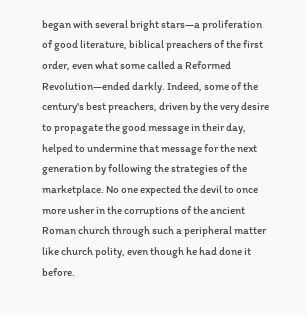began with several bright stars—a proliferation of good literature, biblical preachers of the first order, even what some called a Reformed Revolution—ended darkly. Indeed, some of the century's best preachers, driven by the very desire to propagate the good message in their day, helped to undermine that message for the next generation by following the strategies of the marketplace. No one expected the devil to once more usher in the corruptions of the ancient Roman church through such a peripheral matter like church polity, even though he had done it before.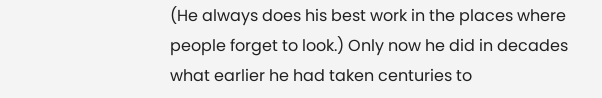(He always does his best work in the places where people forget to look.) Only now he did in decades what earlier he had taken centuries to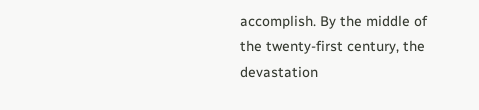accomplish. By the middle of the twenty-first century, the devastation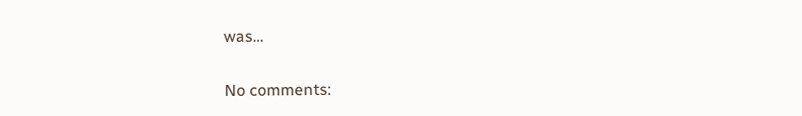was…

No comments: